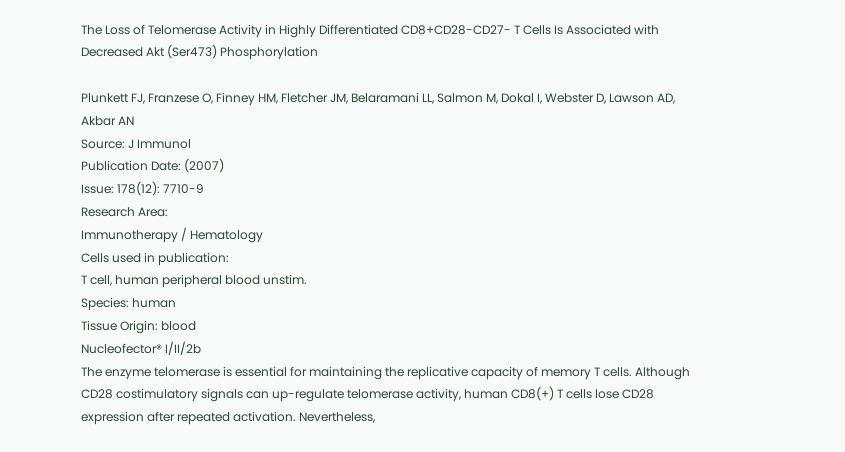The Loss of Telomerase Activity in Highly Differentiated CD8+CD28-CD27- T Cells Is Associated with Decreased Akt (Ser473) Phosphorylation

Plunkett FJ, Franzese O, Finney HM, Fletcher JM, Belaramani LL, Salmon M, Dokal I, Webster D, Lawson AD, Akbar AN
Source: J Immunol
Publication Date: (2007)
Issue: 178(12): 7710-9
Research Area:
Immunotherapy / Hematology
Cells used in publication:
T cell, human peripheral blood unstim.
Species: human
Tissue Origin: blood
Nucleofector® I/II/2b
The enzyme telomerase is essential for maintaining the replicative capacity of memory T cells. Although CD28 costimulatory signals can up-regulate telomerase activity, human CD8(+) T cells lose CD28 expression after repeated activation. Nevertheless,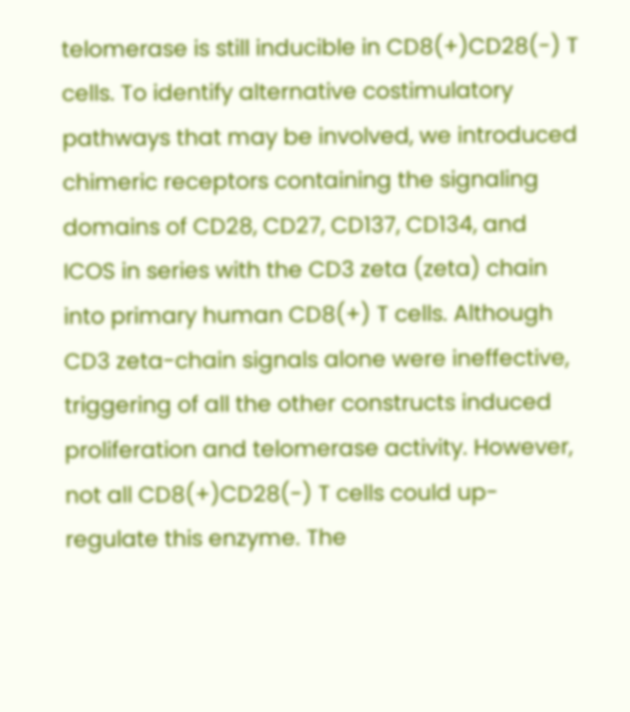telomerase is still inducible in CD8(+)CD28(-) T cells. To identify alternative costimulatory pathways that may be involved, we introduced chimeric receptors containing the signaling domains of CD28, CD27, CD137, CD134, and ICOS in series with the CD3 zeta (zeta) chain into primary human CD8(+) T cells. Although CD3 zeta-chain signals alone were ineffective, triggering of all the other constructs induced proliferation and telomerase activity. However, not all CD8(+)CD28(-) T cells could up-regulate this enzyme. The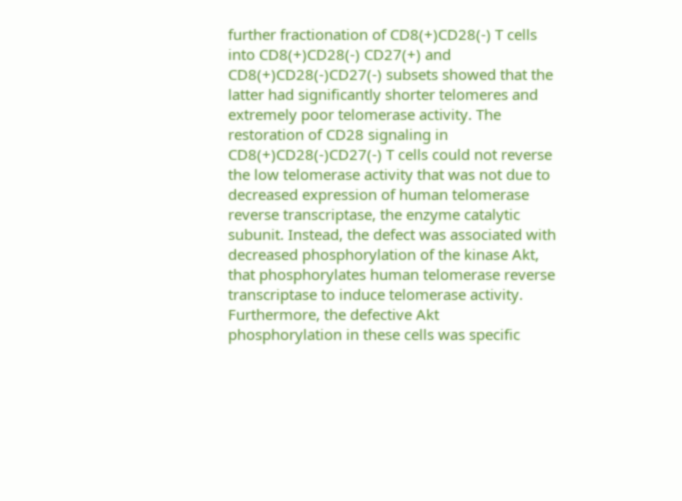further fractionation of CD8(+)CD28(-) T cells into CD8(+)CD28(-) CD27(+) and CD8(+)CD28(-)CD27(-) subsets showed that the latter had significantly shorter telomeres and extremely poor telomerase activity. The restoration of CD28 signaling in CD8(+)CD28(-)CD27(-) T cells could not reverse the low telomerase activity that was not due to decreased expression of human telomerase reverse transcriptase, the enzyme catalytic subunit. Instead, the defect was associated with decreased phosphorylation of the kinase Akt, that phosphorylates human telomerase reverse transcriptase to induce telomerase activity. Furthermore, the defective Akt phosphorylation in these cells was specific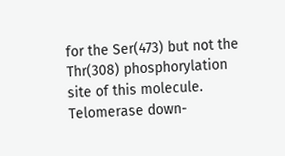for the Ser(473) but not the Thr(308) phosphorylation site of this molecule. Telomerase down-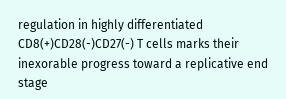regulation in highly differentiated CD8(+)CD28(-)CD27(-) T cells marks their inexorable progress toward a replicative end stage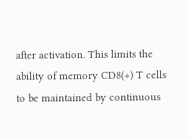after activation. This limits the ability of memory CD8(+) T cells to be maintained by continuous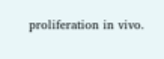proliferation in vivo.